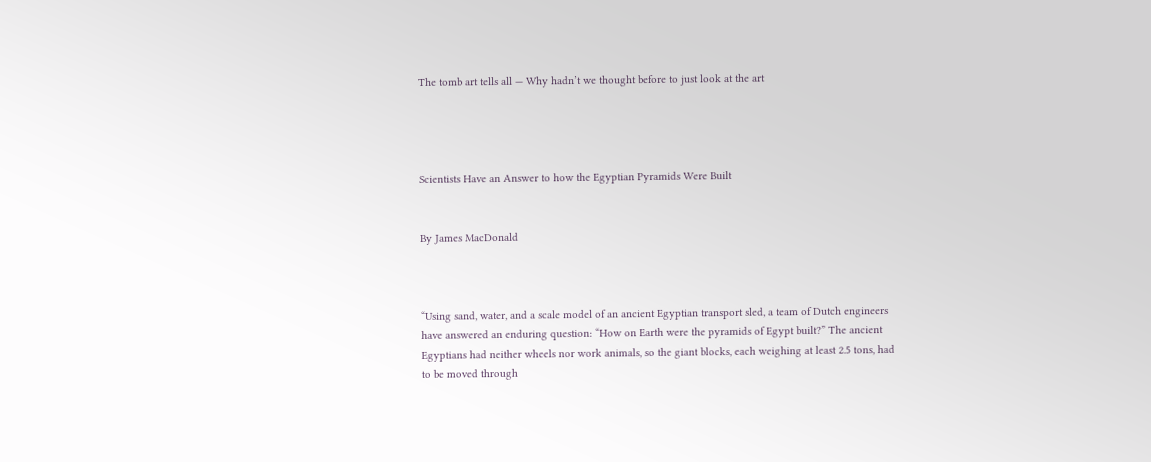The tomb art tells all — Why hadn’t we thought before to just look at the art




Scientists Have an Answer to how the Egyptian Pyramids Were Built


By James MacDonald



“Using sand, water, and a scale model of an ancient Egyptian transport sled, a team of Dutch engineers have answered an enduring question: “How on Earth were the pyramids of Egypt built?” The ancient Egyptians had neither wheels nor work animals, so the giant blocks, each weighing at least 2.5 tons, had to be moved through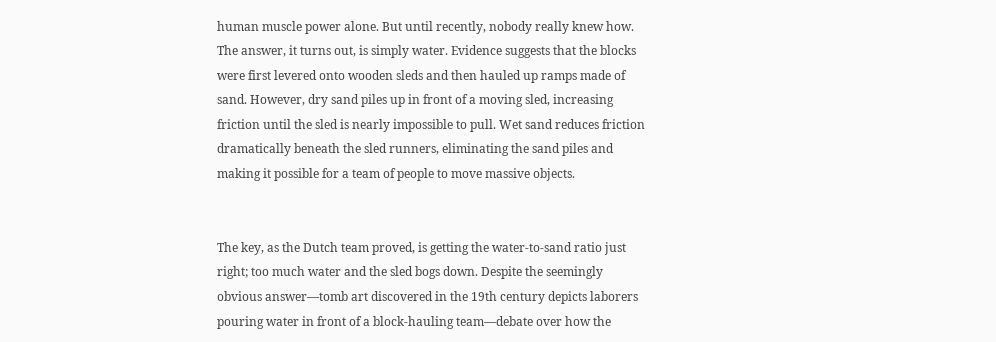human muscle power alone. But until recently, nobody really knew how. The answer, it turns out, is simply water. Evidence suggests that the blocks were first levered onto wooden sleds and then hauled up ramps made of sand. However, dry sand piles up in front of a moving sled, increasing friction until the sled is nearly impossible to pull. Wet sand reduces friction dramatically beneath the sled runners, eliminating the sand piles and making it possible for a team of people to move massive objects.


The key, as the Dutch team proved, is getting the water-to-sand ratio just right; too much water and the sled bogs down. Despite the seemingly obvious answer—tomb art discovered in the 19th century depicts laborers pouring water in front of a block-hauling team—debate over how the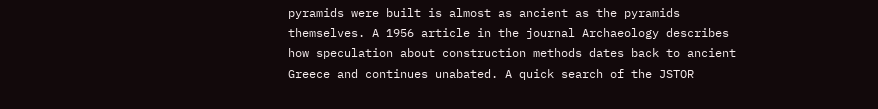pyramids were built is almost as ancient as the pyramids themselves. A 1956 article in the journal Archaeology describes how speculation about construction methods dates back to ancient Greece and continues unabated. A quick search of the JSTOR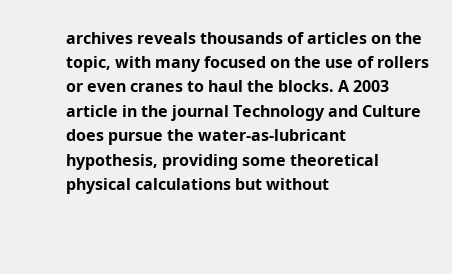archives reveals thousands of articles on the topic, with many focused on the use of rollers or even cranes to haul the blocks. A 2003 article in the journal Technology and Culture does pursue the water-as-lubricant hypothesis, providing some theoretical physical calculations but without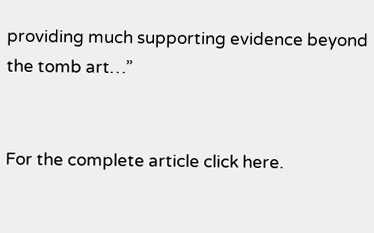providing much supporting evidence beyond the tomb art…”


For the complete article click here.